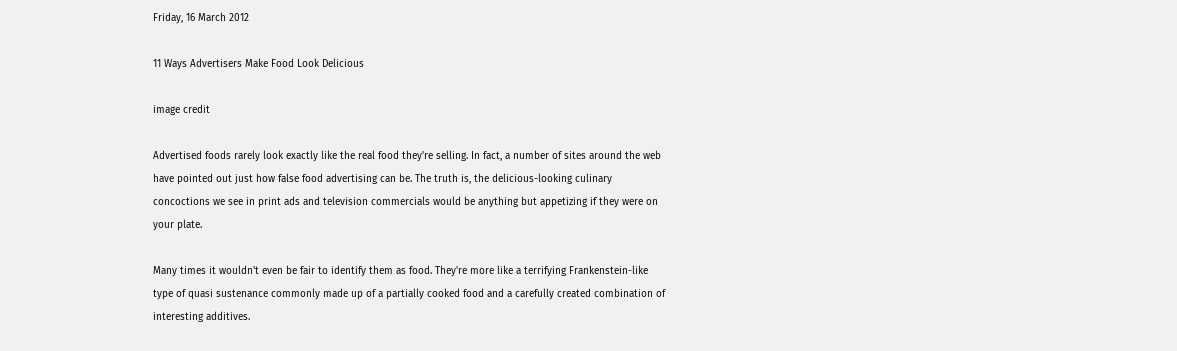Friday, 16 March 2012

11 Ways Advertisers Make Food Look Delicious

image credit

Advertised foods rarely look exactly like the real food they're selling. In fact, a number of sites around the web have pointed out just how false food advertising can be. The truth is, the delicious-looking culinary concoctions we see in print ads and television commercials would be anything but appetizing if they were on your plate.

Many times it wouldn't even be fair to identify them as food. They're more like a terrifying Frankenstein-like type of quasi sustenance commonly made up of a partially cooked food and a carefully created combination of interesting additives.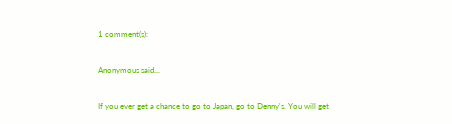1 comment(s):

Anonymous said...

If you ever get a chance to go to Japan, go to Denny's. You will get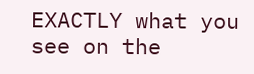EXACTLY what you see on the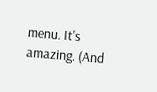menu. It's amazing. (And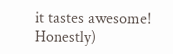it tastes awesome! Honestly)